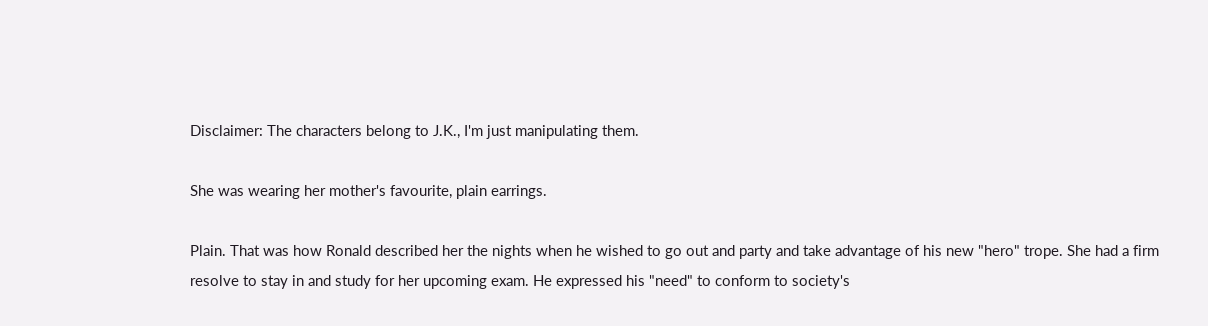Disclaimer: The characters belong to J.K., I'm just manipulating them.

She was wearing her mother's favourite, plain earrings.

Plain. That was how Ronald described her the nights when he wished to go out and party and take advantage of his new "hero" trope. She had a firm resolve to stay in and study for her upcoming exam. He expressed his "need" to conform to society's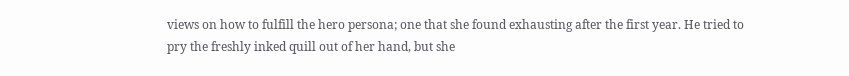views on how to fulfill the hero persona; one that she found exhausting after the first year. He tried to pry the freshly inked quill out of her hand, but she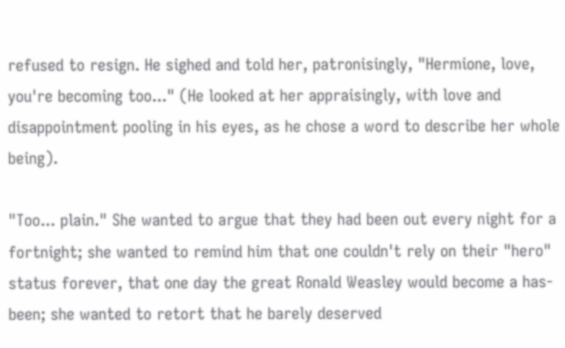refused to resign. He sighed and told her, patronisingly, "Hermione, love, you're becoming too..." (He looked at her appraisingly, with love and disappointment pooling in his eyes, as he chose a word to describe her whole being).

"Too... plain." She wanted to argue that they had been out every night for a fortnight; she wanted to remind him that one couldn't rely on their "hero" status forever, that one day the great Ronald Weasley would become a has-been; she wanted to retort that he barely deserved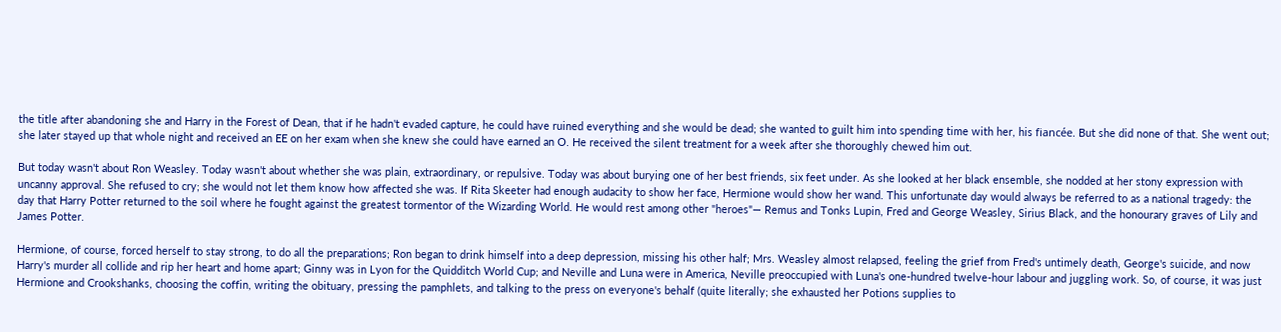the title after abandoning she and Harry in the Forest of Dean, that if he hadn't evaded capture, he could have ruined everything and she would be dead; she wanted to guilt him into spending time with her, his fiancée. But she did none of that. She went out; she later stayed up that whole night and received an EE on her exam when she knew she could have earned an O. He received the silent treatment for a week after she thoroughly chewed him out.

But today wasn't about Ron Weasley. Today wasn't about whether she was plain, extraordinary, or repulsive. Today was about burying one of her best friends, six feet under. As she looked at her black ensemble, she nodded at her stony expression with uncanny approval. She refused to cry; she would not let them know how affected she was. If Rita Skeeter had enough audacity to show her face, Hermione would show her wand. This unfortunate day would always be referred to as a national tragedy: the day that Harry Potter returned to the soil where he fought against the greatest tormentor of the Wizarding World. He would rest among other "heroes"— Remus and Tonks Lupin, Fred and George Weasley, Sirius Black, and the honourary graves of Lily and James Potter.

Hermione, of course, forced herself to stay strong, to do all the preparations; Ron began to drink himself into a deep depression, missing his other half; Mrs. Weasley almost relapsed, feeling the grief from Fred's untimely death, George's suicide, and now Harry's murder all collide and rip her heart and home apart; Ginny was in Lyon for the Quidditch World Cup; and Neville and Luna were in America, Neville preoccupied with Luna's one-hundred twelve-hour labour and juggling work. So, of course, it was just Hermione and Crookshanks, choosing the coffin, writing the obituary, pressing the pamphlets, and talking to the press on everyone's behalf (quite literally; she exhausted her Potions supplies to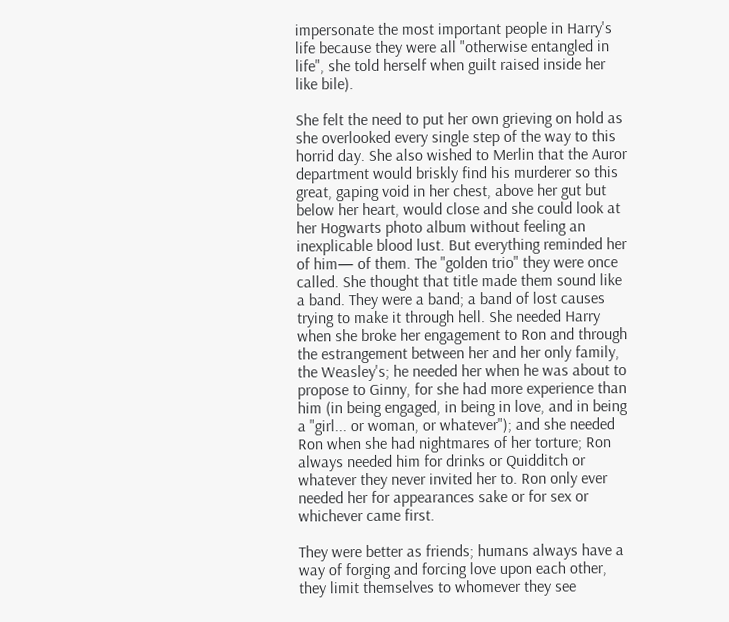impersonate the most important people in Harry's life because they were all "otherwise entangled in life", she told herself when guilt raised inside her like bile).

She felt the need to put her own grieving on hold as she overlooked every single step of the way to this horrid day. She also wished to Merlin that the Auror department would briskly find his murderer so this great, gaping void in her chest, above her gut but below her heart, would close and she could look at her Hogwarts photo album without feeling an inexplicable blood lust. But everything reminded her of him— of them. The "golden trio" they were once called. She thought that title made them sound like a band. They were a band; a band of lost causes trying to make it through hell. She needed Harry when she broke her engagement to Ron and through the estrangement between her and her only family, the Weasley's; he needed her when he was about to propose to Ginny, for she had more experience than him (in being engaged, in being in love, and in being a "girl... or woman, or whatever"); and she needed Ron when she had nightmares of her torture; Ron always needed him for drinks or Quidditch or whatever they never invited her to. Ron only ever needed her for appearances sake or for sex or whichever came first.

They were better as friends; humans always have a way of forging and forcing love upon each other, they limit themselves to whomever they see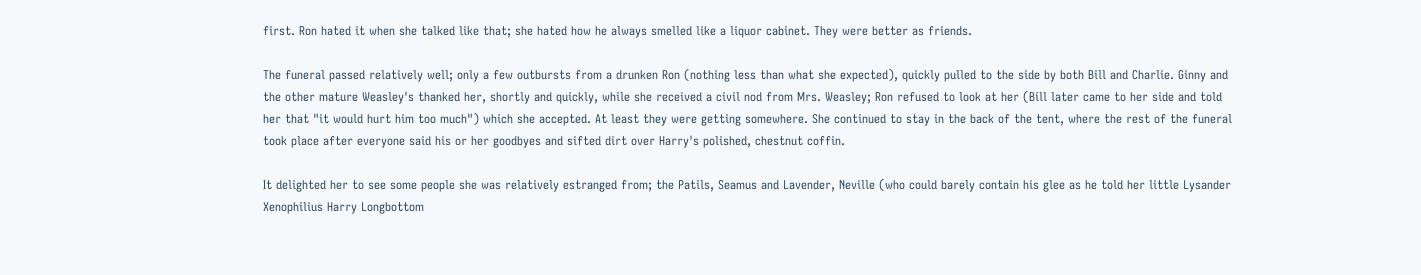first. Ron hated it when she talked like that; she hated how he always smelled like a liquor cabinet. They were better as friends.

The funeral passed relatively well; only a few outbursts from a drunken Ron (nothing less than what she expected), quickly pulled to the side by both Bill and Charlie. Ginny and the other mature Weasley's thanked her, shortly and quickly, while she received a civil nod from Mrs. Weasley; Ron refused to look at her (Bill later came to her side and told her that "it would hurt him too much") which she accepted. At least they were getting somewhere. She continued to stay in the back of the tent, where the rest of the funeral took place after everyone said his or her goodbyes and sifted dirt over Harry's polished, chestnut coffin.

It delighted her to see some people she was relatively estranged from; the Patils, Seamus and Lavender, Neville (who could barely contain his glee as he told her little Lysander Xenophilius Harry Longbottom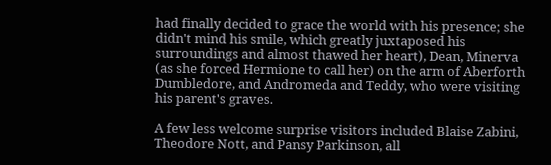had finally decided to grace the world with his presence; she didn't mind his smile, which greatly juxtaposed his surroundings and almost thawed her heart), Dean, Minerva (as she forced Hermione to call her) on the arm of Aberforth Dumbledore, and Andromeda and Teddy, who were visiting his parent's graves.

A few less welcome surprise visitors included Blaise Zabini, Theodore Nott, and Pansy Parkinson, all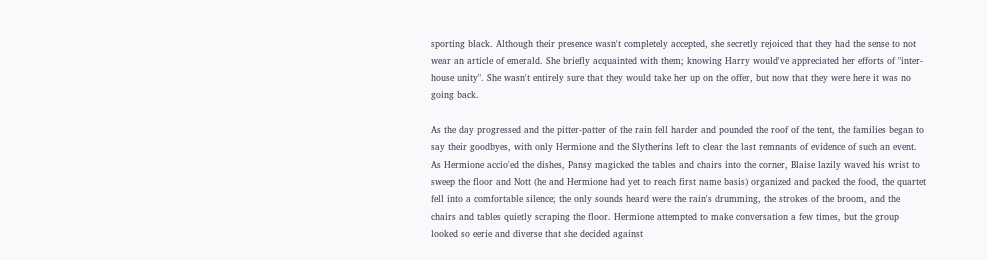sporting black. Although their presence wasn't completely accepted, she secretly rejoiced that they had the sense to not wear an article of emerald. She briefly acquainted with them; knowing Harry would've appreciated her efforts of "inter-house unity". She wasn't entirely sure that they would take her up on the offer, but now that they were here it was no going back.

As the day progressed and the pitter-patter of the rain fell harder and pounded the roof of the tent, the families began to say their goodbyes, with only Hermione and the Slytherins left to clear the last remnants of evidence of such an event. As Hermione accio'ed the dishes, Pansy magicked the tables and chairs into the corner, Blaise lazily waved his wrist to sweep the floor and Nott (he and Hermione had yet to reach first name basis) organized and packed the food, the quartet fell into a comfortable silence; the only sounds heard were the rain's drumming, the strokes of the broom, and the chairs and tables quietly scraping the floor. Hermione attempted to make conversation a few times, but the group looked so eerie and diverse that she decided against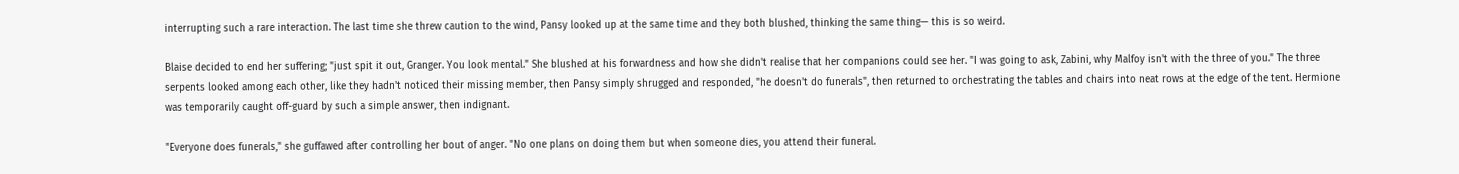interrupting such a rare interaction. The last time she threw caution to the wind, Pansy looked up at the same time and they both blushed, thinking the same thing— this is so weird.

Blaise decided to end her suffering; "just spit it out, Granger. You look mental." She blushed at his forwardness and how she didn't realise that her companions could see her. "I was going to ask, Zabini, why Malfoy isn't with the three of you." The three serpents looked among each other, like they hadn't noticed their missing member, then Pansy simply shrugged and responded, "he doesn't do funerals", then returned to orchestrating the tables and chairs into neat rows at the edge of the tent. Hermione was temporarily caught off-guard by such a simple answer, then indignant.

"Everyone does funerals," she guffawed after controlling her bout of anger. "No one plans on doing them but when someone dies, you attend their funeral.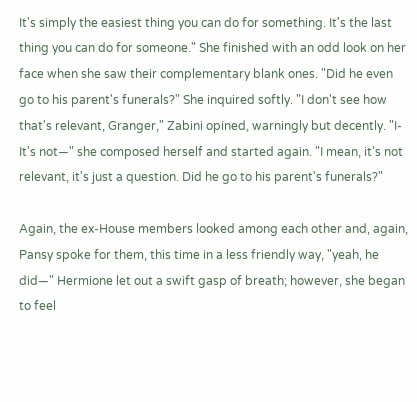It's simply the easiest thing you can do for something. It's the last thing you can do for someone." She finished with an odd look on her face when she saw their complementary blank ones. "Did he even go to his parent's funerals?" She inquired softly. "I don't see how that's relevant, Granger," Zabini opined, warningly but decently. "I-It's not—" she composed herself and started again. "I mean, it's not relevant, it's just a question. Did he go to his parent's funerals?"

Again, the ex-House members looked among each other and, again, Pansy spoke for them, this time in a less friendly way, "yeah, he did—" Hermione let out a swift gasp of breath; however, she began to feel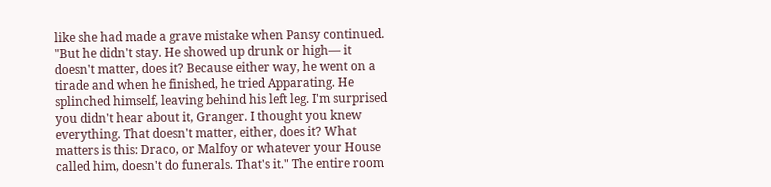like she had made a grave mistake when Pansy continued. "But he didn't stay. He showed up drunk or high— it doesn't matter, does it? Because either way, he went on a tirade and when he finished, he tried Apparating. He splinched himself, leaving behind his left leg. I'm surprised you didn't hear about it, Granger. I thought you knew everything. That doesn't matter, either, does it? What matters is this: Draco, or Malfoy or whatever your House called him, doesn't do funerals. That's it." The entire room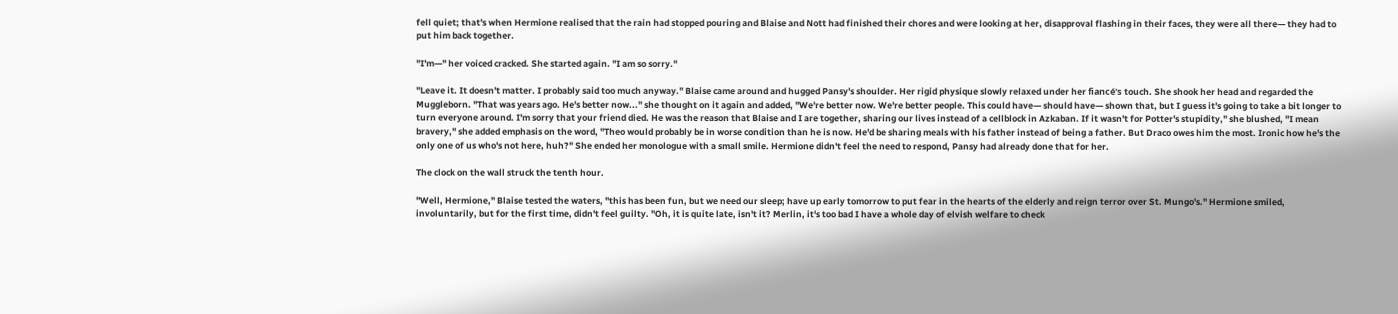fell quiet; that's when Hermione realised that the rain had stopped pouring and Blaise and Nott had finished their chores and were looking at her, disapproval flashing in their faces, they were all there— they had to put him back together.

"I'm—" her voiced cracked. She started again. "I am so sorry."

"Leave it. It doesn't matter. I probably said too much anyway." Blaise came around and hugged Pansy's shoulder. Her rigid physique slowly relaxed under her fiancé's touch. She shook her head and regarded the Muggleborn. "That was years ago. He's better now..." she thought on it again and added, "We're better now. We're better people. This could have— should have— shown that, but I guess it's going to take a bit longer to turn everyone around. I'm sorry that your friend died. He was the reason that Blaise and I are together, sharing our lives instead of a cellblock in Azkaban. If it wasn't for Potter's stupidity," she blushed, "I mean bravery," she added emphasis on the word, "Theo would probably be in worse condition than he is now. He'd be sharing meals with his father instead of being a father. But Draco owes him the most. Ironic how he's the only one of us who's not here, huh?" She ended her monologue with a small smile. Hermione didn't feel the need to respond, Pansy had already done that for her.

The clock on the wall struck the tenth hour.

"Well, Hermione," Blaise tested the waters, "this has been fun, but we need our sleep; have up early tomorrow to put fear in the hearts of the elderly and reign terror over St. Mungo's." Hermione smiled, involuntarily, but for the first time, didn't feel guilty. "Oh, it is quite late, isn't it? Merlin, it's too bad I have a whole day of elvish welfare to check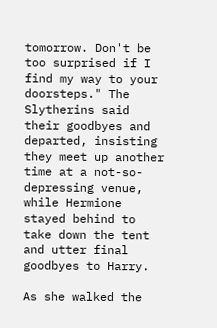tomorrow. Don't be too surprised if I find my way to your doorsteps." The Slytherins said their goodbyes and departed, insisting they meet up another time at a not-so-depressing venue, while Hermione stayed behind to take down the tent and utter final goodbyes to Harry.

As she walked the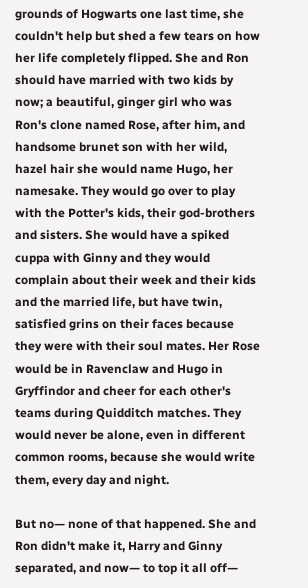grounds of Hogwarts one last time, she couldn't help but shed a few tears on how her life completely flipped. She and Ron should have married with two kids by now; a beautiful, ginger girl who was Ron's clone named Rose, after him, and handsome brunet son with her wild, hazel hair she would name Hugo, her namesake. They would go over to play with the Potter's kids, their god-brothers and sisters. She would have a spiked cuppa with Ginny and they would complain about their week and their kids and the married life, but have twin, satisfied grins on their faces because they were with their soul mates. Her Rose would be in Ravenclaw and Hugo in Gryffindor and cheer for each other's teams during Quidditch matches. They would never be alone, even in different common rooms, because she would write them, every day and night.

But no— none of that happened. She and Ron didn't make it, Harry and Ginny separated, and now— to top it all off—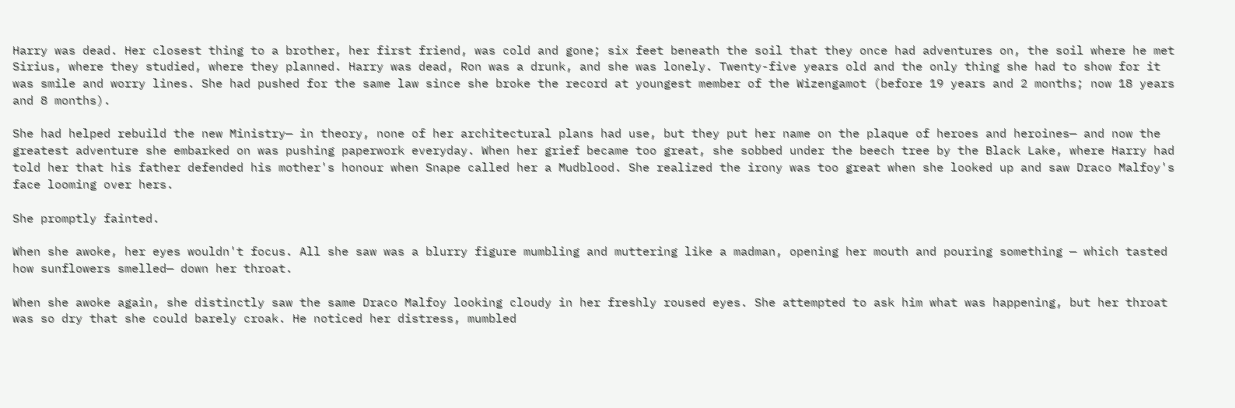Harry was dead. Her closest thing to a brother, her first friend, was cold and gone; six feet beneath the soil that they once had adventures on, the soil where he met Sirius, where they studied, where they planned. Harry was dead, Ron was a drunk, and she was lonely. Twenty-five years old and the only thing she had to show for it was smile and worry lines. She had pushed for the same law since she broke the record at youngest member of the Wizengamot (before 19 years and 2 months; now 18 years and 8 months).

She had helped rebuild the new Ministry— in theory, none of her architectural plans had use, but they put her name on the plaque of heroes and heroines— and now the greatest adventure she embarked on was pushing paperwork everyday. When her grief became too great, she sobbed under the beech tree by the Black Lake, where Harry had told her that his father defended his mother's honour when Snape called her a Mudblood. She realized the irony was too great when she looked up and saw Draco Malfoy's face looming over hers.

She promptly fainted.

When she awoke, her eyes wouldn't focus. All she saw was a blurry figure mumbling and muttering like a madman, opening her mouth and pouring something — which tasted how sunflowers smelled— down her throat.

When she awoke again, she distinctly saw the same Draco Malfoy looking cloudy in her freshly roused eyes. She attempted to ask him what was happening, but her throat was so dry that she could barely croak. He noticed her distress, mumbled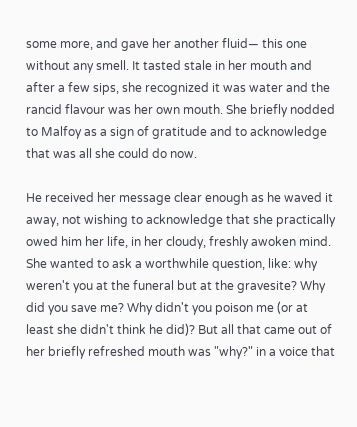some more, and gave her another fluid— this one without any smell. It tasted stale in her mouth and after a few sips, she recognized it was water and the rancid flavour was her own mouth. She briefly nodded to Malfoy as a sign of gratitude and to acknowledge that was all she could do now.

He received her message clear enough as he waved it away, not wishing to acknowledge that she practically owed him her life, in her cloudy, freshly awoken mind. She wanted to ask a worthwhile question, like: why weren't you at the funeral but at the gravesite? Why did you save me? Why didn't you poison me (or at least she didn't think he did)? But all that came out of her briefly refreshed mouth was "why?" in a voice that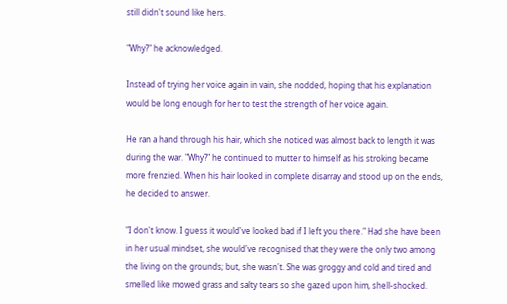still didn't sound like hers.

"Why?" he acknowledged.

Instead of trying her voice again in vain, she nodded, hoping that his explanation would be long enough for her to test the strength of her voice again.

He ran a hand through his hair, which she noticed was almost back to length it was during the war. "Why?" he continued to mutter to himself as his stroking became more frenzied. When his hair looked in complete disarray and stood up on the ends, he decided to answer.

"I don't know. I guess it would've looked bad if I left you there." Had she have been in her usual mindset, she would've recognised that they were the only two among the living on the grounds; but, she wasn't. She was groggy and cold and tired and smelled like mowed grass and salty tears so she gazed upon him, shell-shocked.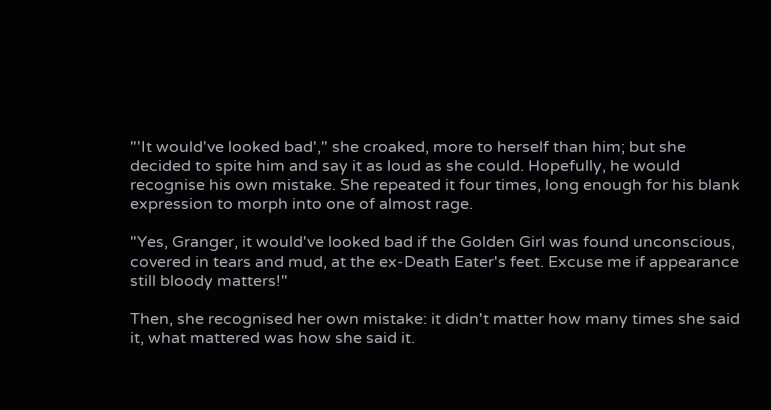"'It would've looked bad'," she croaked, more to herself than him; but she decided to spite him and say it as loud as she could. Hopefully, he would recognise his own mistake. She repeated it four times, long enough for his blank expression to morph into one of almost rage.

"Yes, Granger, it would've looked bad if the Golden Girl was found unconscious, covered in tears and mud, at the ex-Death Eater's feet. Excuse me if appearance still bloody matters!"

Then, she recognised her own mistake: it didn't matter how many times she said it, what mattered was how she said it.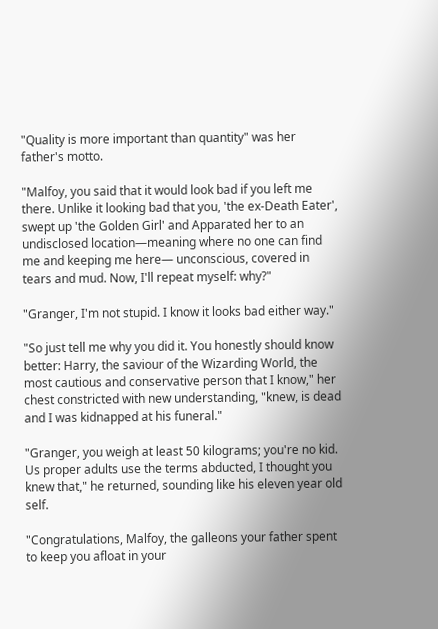"Quality is more important than quantity" was her father's motto.

"Malfoy, you said that it would look bad if you left me there. Unlike it looking bad that you, 'the ex-Death Eater', swept up 'the Golden Girl' and Apparated her to an undisclosed location—meaning where no one can find me and keeping me here— unconscious, covered in tears and mud. Now, I'll repeat myself: why?"

"Granger, I'm not stupid. I know it looks bad either way."

"So just tell me why you did it. You honestly should know better: Harry, the saviour of the Wizarding World, the most cautious and conservative person that I know," her chest constricted with new understanding, "knew, is dead and I was kidnapped at his funeral."

"Granger, you weigh at least 50 kilograms; you're no kid. Us proper adults use the terms abducted, I thought you knew that," he returned, sounding like his eleven year old self.

"Congratulations, Malfoy, the galleons your father spent to keep you afloat in your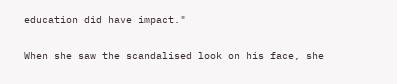education did have impact."

When she saw the scandalised look on his face, she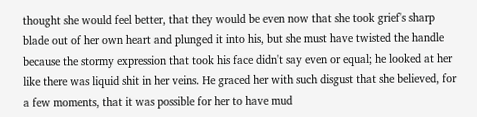thought she would feel better, that they would be even now that she took grief's sharp blade out of her own heart and plunged it into his, but she must have twisted the handle because the stormy expression that took his face didn't say even or equal; he looked at her like there was liquid shit in her veins. He graced her with such disgust that she believed, for a few moments, that it was possible for her to have mud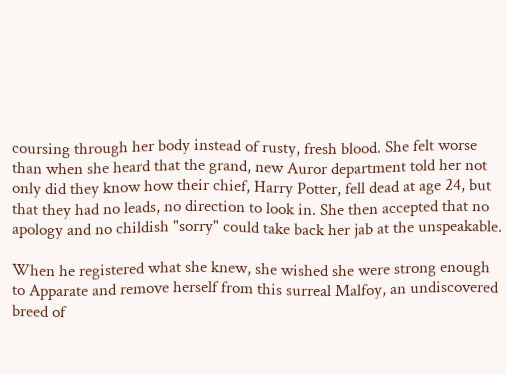coursing through her body instead of rusty, fresh blood. She felt worse than when she heard that the grand, new Auror department told her not only did they know how their chief, Harry Potter, fell dead at age 24, but that they had no leads, no direction to look in. She then accepted that no apology and no childish "sorry" could take back her jab at the unspeakable.

When he registered what she knew, she wished she were strong enough to Apparate and remove herself from this surreal Malfoy, an undiscovered breed of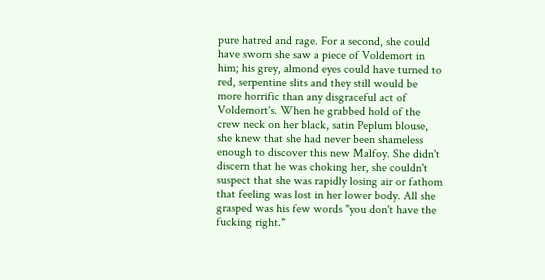pure hatred and rage. For a second, she could have sworn she saw a piece of Voldemort in him; his grey, almond eyes could have turned to red, serpentine slits and they still would be more horrific than any disgraceful act of Voldemort's. When he grabbed hold of the crew neck on her black, satin Peplum blouse, she knew that she had never been shameless enough to discover this new Malfoy. She didn't discern that he was choking her, she couldn't suspect that she was rapidly losing air or fathom that feeling was lost in her lower body. All she grasped was his few words "you don't have the fucking right."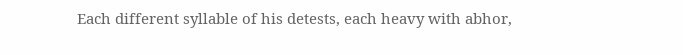Each different syllable of his detests, each heavy with abhor,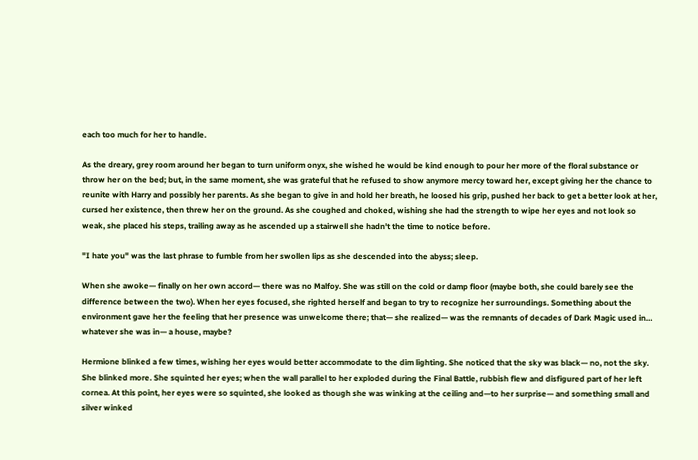each too much for her to handle.

As the dreary, grey room around her began to turn uniform onyx, she wished he would be kind enough to pour her more of the floral substance or throw her on the bed; but, in the same moment, she was grateful that he refused to show anymore mercy toward her, except giving her the chance to reunite with Harry and possibly her parents. As she began to give in and hold her breath, he loosed his grip, pushed her back to get a better look at her, cursed her existence, then threw her on the ground. As she coughed and choked, wishing she had the strength to wipe her eyes and not look so weak, she placed his steps, trailing away as he ascended up a stairwell she hadn't the time to notice before.

"I hate you" was the last phrase to fumble from her swollen lips as she descended into the abyss; sleep.

When she awoke— finally on her own accord— there was no Malfoy. She was still on the cold or damp floor (maybe both, she could barely see the difference between the two). When her eyes focused, she righted herself and began to try to recognize her surroundings. Something about the environment gave her the feeling that her presence was unwelcome there; that— she realized— was the remnants of decades of Dark Magic used in… whatever she was in— a house, maybe?

Hermione blinked a few times, wishing her eyes would better accommodate to the dim lighting. She noticed that the sky was black— no, not the sky. She blinked more. She squinted her eyes; when the wall parallel to her exploded during the Final Battle, rubbish flew and disfigured part of her left cornea. At this point, her eyes were so squinted, she looked as though she was winking at the ceiling and—to her surprise— and something small and silver winked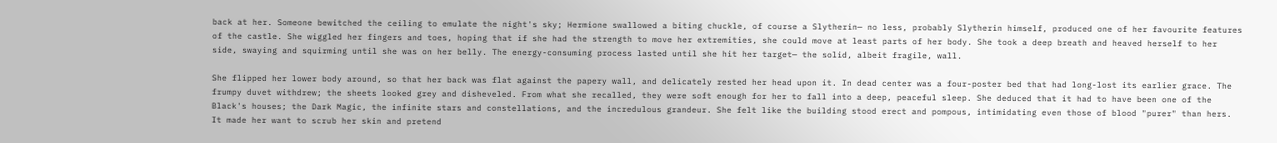back at her. Someone bewitched the ceiling to emulate the night's sky; Hermione swallowed a biting chuckle, of course a Slytherin— no less, probably Slytherin himself, produced one of her favourite features of the castle. She wiggled her fingers and toes, hoping that if she had the strength to move her extremities, she could move at least parts of her body. She took a deep breath and heaved herself to her side, swaying and squirming until she was on her belly. The energy-consuming process lasted until she hit her target— the solid, albeit fragile, wall.

She flipped her lower body around, so that her back was flat against the papery wall, and delicately rested her head upon it. In dead center was a four-poster bed that had long-lost its earlier grace. The frumpy duvet withdrew; the sheets looked grey and disheveled. From what she recalled, they were soft enough for her to fall into a deep, peaceful sleep. She deduced that it had to have been one of the Black's houses; the Dark Magic, the infinite stars and constellations, and the incredulous grandeur. She felt like the building stood erect and pompous, intimidating even those of blood "purer" than hers. It made her want to scrub her skin and pretend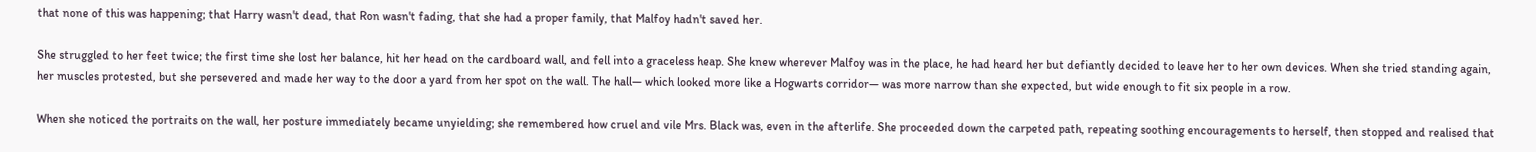that none of this was happening; that Harry wasn't dead, that Ron wasn't fading, that she had a proper family, that Malfoy hadn't saved her.

She struggled to her feet twice; the first time she lost her balance, hit her head on the cardboard wall, and fell into a graceless heap. She knew wherever Malfoy was in the place, he had heard her but defiantly decided to leave her to her own devices. When she tried standing again, her muscles protested, but she persevered and made her way to the door a yard from her spot on the wall. The hall— which looked more like a Hogwarts corridor— was more narrow than she expected, but wide enough to fit six people in a row.

When she noticed the portraits on the wall, her posture immediately became unyielding; she remembered how cruel and vile Mrs. Black was, even in the afterlife. She proceeded down the carpeted path, repeating soothing encouragements to herself, then stopped and realised that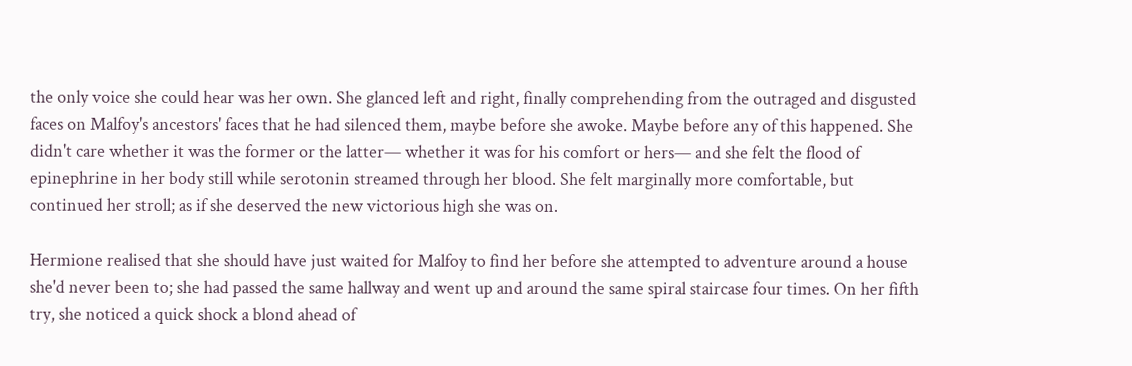the only voice she could hear was her own. She glanced left and right, finally comprehending from the outraged and disgusted faces on Malfoy's ancestors' faces that he had silenced them, maybe before she awoke. Maybe before any of this happened. She didn't care whether it was the former or the latter— whether it was for his comfort or hers— and she felt the flood of epinephrine in her body still while serotonin streamed through her blood. She felt marginally more comfortable, but continued her stroll; as if she deserved the new victorious high she was on.

Hermione realised that she should have just waited for Malfoy to find her before she attempted to adventure around a house she'd never been to; she had passed the same hallway and went up and around the same spiral staircase four times. On her fifth try, she noticed a quick shock a blond ahead of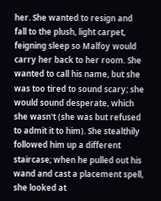her. She wanted to resign and fall to the plush, light carpet, feigning sleep so Malfoy would carry her back to her room. She wanted to call his name, but she was too tired to sound scary; she would sound desperate, which she wasn't (she was but refused to admit it to him). She stealthily followed him up a different staircase; when he pulled out his wand and cast a placement spell, she looked at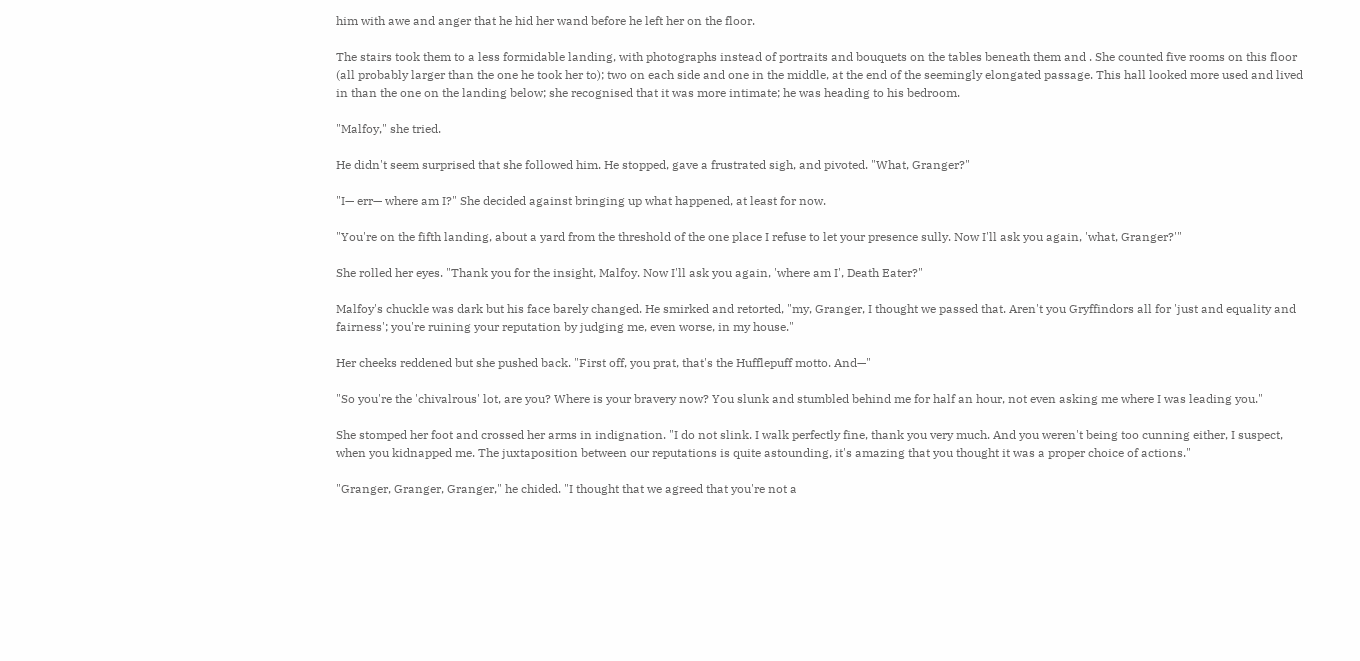him with awe and anger that he hid her wand before he left her on the floor.

The stairs took them to a less formidable landing, with photographs instead of portraits and bouquets on the tables beneath them and . She counted five rooms on this floor (all probably larger than the one he took her to); two on each side and one in the middle, at the end of the seemingly elongated passage. This hall looked more used and lived in than the one on the landing below; she recognised that it was more intimate; he was heading to his bedroom.

"Malfoy," she tried.

He didn't seem surprised that she followed him. He stopped, gave a frustrated sigh, and pivoted. "What, Granger?"

"I— err— where am I?" She decided against bringing up what happened, at least for now.

"You're on the fifth landing, about a yard from the threshold of the one place I refuse to let your presence sully. Now I'll ask you again, 'what, Granger?'"

She rolled her eyes. "Thank you for the insight, Malfoy. Now I'll ask you again, 'where am I', Death Eater?"

Malfoy's chuckle was dark but his face barely changed. He smirked and retorted, "my, Granger, I thought we passed that. Aren't you Gryffindors all for 'just and equality and fairness'; you're ruining your reputation by judging me, even worse, in my house."

Her cheeks reddened but she pushed back. "First off, you prat, that's the Hufflepuff motto. And—"

"So you're the 'chivalrous' lot, are you? Where is your bravery now? You slunk and stumbled behind me for half an hour, not even asking me where I was leading you."

She stomped her foot and crossed her arms in indignation. "I do not slink. I walk perfectly fine, thank you very much. And you weren't being too cunning either, I suspect, when you kidnapped me. The juxtaposition between our reputations is quite astounding, it's amazing that you thought it was a proper choice of actions."

"Granger, Granger, Granger," he chided. "I thought that we agreed that you're not a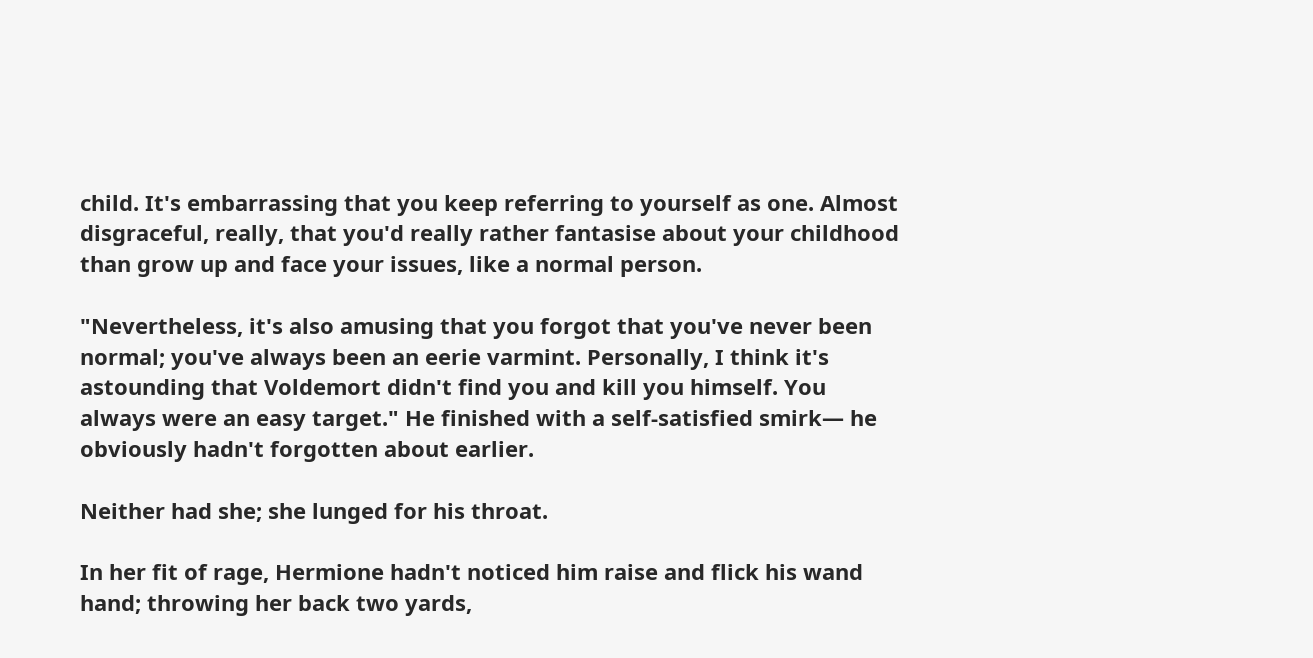child. It's embarrassing that you keep referring to yourself as one. Almost disgraceful, really, that you'd really rather fantasise about your childhood than grow up and face your issues, like a normal person.

"Nevertheless, it's also amusing that you forgot that you've never been normal; you've always been an eerie varmint. Personally, I think it's astounding that Voldemort didn't find you and kill you himself. You always were an easy target." He finished with a self-satisfied smirk— he obviously hadn't forgotten about earlier.

Neither had she; she lunged for his throat.

In her fit of rage, Hermione hadn't noticed him raise and flick his wand hand; throwing her back two yards,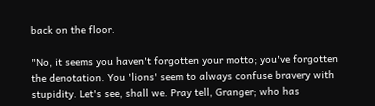back on the floor.

"No, it seems you haven't forgotten your motto; you've forgotten the denotation. You 'lions' seem to always confuse bravery with stupidity. Let's see, shall we. Pray tell, Granger; who has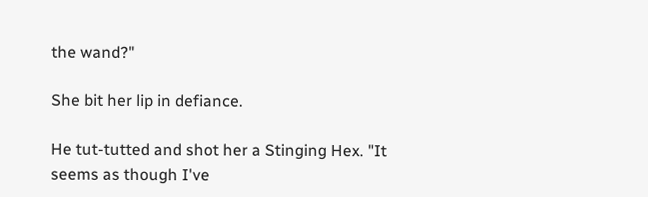the wand?"

She bit her lip in defiance.

He tut-tutted and shot her a Stinging Hex. "It seems as though I've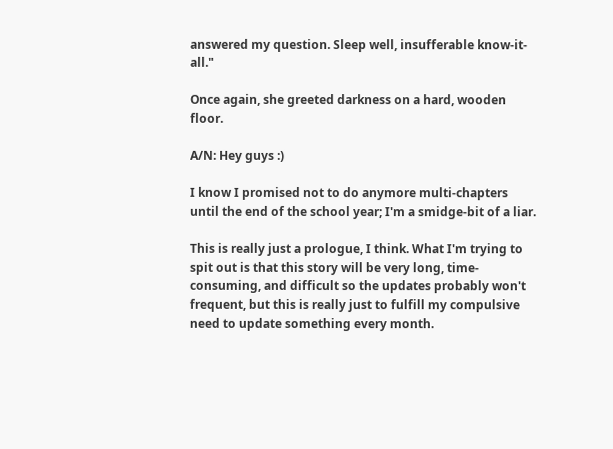answered my question. Sleep well, insufferable know-it-all."

Once again, she greeted darkness on a hard, wooden floor.

A/N: Hey guys :)

I know I promised not to do anymore multi-chapters until the end of the school year; I'm a smidge-bit of a liar.

This is really just a prologue, I think. What I'm trying to spit out is that this story will be very long, time-consuming, and difficult so the updates probably won't frequent, but this is really just to fulfill my compulsive need to update something every month.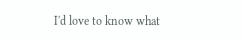I'd love to know what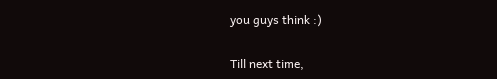you guys think :)

Till next time,